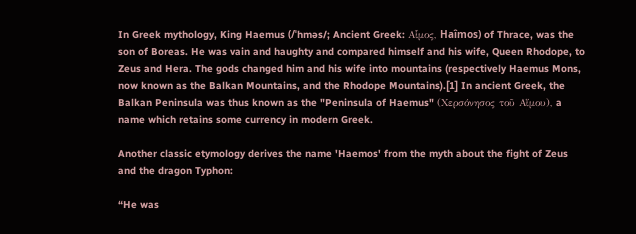In Greek mythology, King Haemus (/ˈhməs/; Ancient Greek: Αἷμος, Haîmos) of Thrace, was the son of Boreas. He was vain and haughty and compared himself and his wife, Queen Rhodope, to Zeus and Hera. The gods changed him and his wife into mountains (respectively Haemus Mons, now known as the Balkan Mountains, and the Rhodope Mountains).[1] In ancient Greek, the Balkan Peninsula was thus known as the "Peninsula of Haemus" (Χερσόνησος τοῦ Αἵμου), a name which retains some currency in modern Greek.

Another classic etymology derives the name 'Haemos' from the myth about the fight of Zeus and the dragon Typhon:

“He was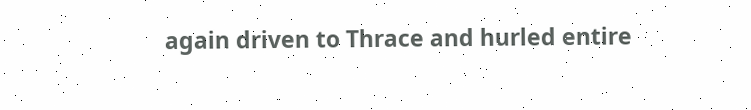again driven to Thrace and hurled entire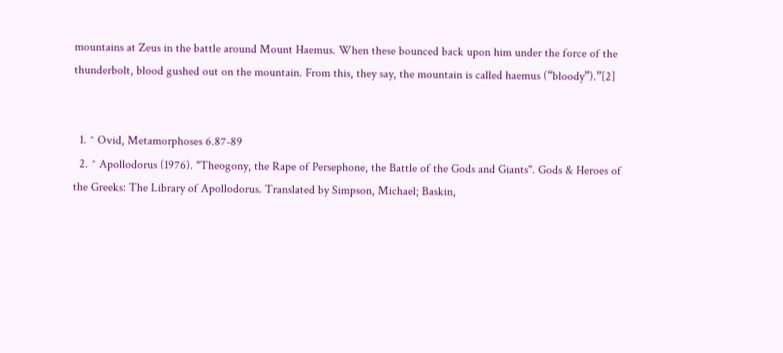mountains at Zeus in the battle around Mount Haemus. When these bounced back upon him under the force of the thunderbolt, blood gushed out on the mountain. From this, they say, the mountain is called haemus (“bloody”).”[2]


  1. ^ Ovid, Metamorphoses 6.87-89
  2. ^ Apollodorus (1976). "Theogony, the Rape of Persephone, the Battle of the Gods and Giants". Gods & Heroes of the Greeks: The Library of Apollodorus. Translated by Simpson, Michael; Baskin,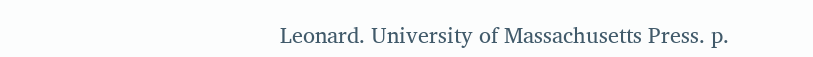Leonard. University of Massachusetts Press. p.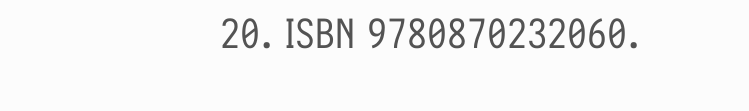20. ISBN 9780870232060.